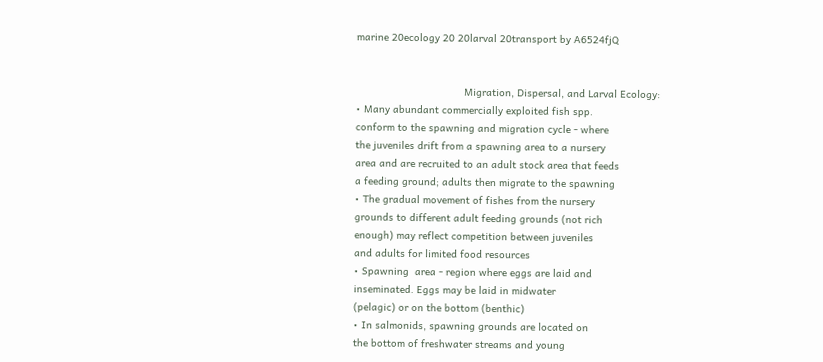marine 20ecology 20 20larval 20transport by A6524fjQ


                                    Migration, Dispersal, and Larval Ecology:
• Many abundant commercially exploited fish spp.
conform to the spawning and migration cycle - where
the juveniles drift from a spawning area to a nursery
area and are recruited to an adult stock area that feeds
a feeding ground; adults then migrate to the spawning
• The gradual movement of fishes from the nursery
grounds to different adult feeding grounds (not rich
enough) may reflect competition between juveniles
and adults for limited food resources
• Spawning  area - region where eggs are laid and
inseminated. Eggs may be laid in midwater
(pelagic) or on the bottom (benthic)
• In salmonids, spawning grounds are located on
the bottom of freshwater streams and young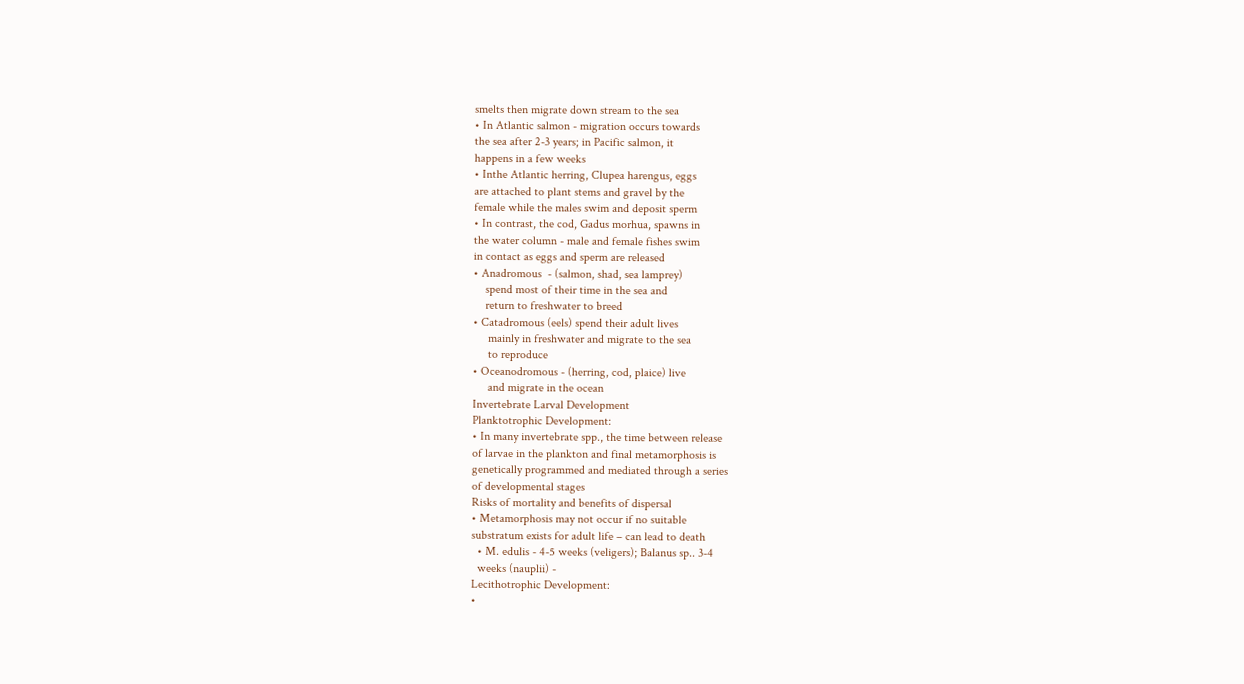smelts then migrate down stream to the sea
• In Atlantic salmon - migration occurs towards
the sea after 2-3 years; in Pacific salmon, it
happens in a few weeks
• Inthe Atlantic herring, Clupea harengus, eggs
are attached to plant stems and gravel by the
female while the males swim and deposit sperm
• In contrast, the cod, Gadus morhua, spawns in
the water column - male and female fishes swim
in contact as eggs and sperm are released
• Anadromous  - (salmon, shad, sea lamprey)
    spend most of their time in the sea and
    return to freshwater to breed
• Catadromous (eels) spend their adult lives
     mainly in freshwater and migrate to the sea
     to reproduce
• Oceanodromous - (herring, cod, plaice) live
     and migrate in the ocean
Invertebrate Larval Development
Planktotrophic Development:
• In many invertebrate spp., the time between release
of larvae in the plankton and final metamorphosis is
genetically programmed and mediated through a series
of developmental stages
Risks of mortality and benefits of dispersal
• Metamorphosis may not occur if no suitable
substratum exists for adult life – can lead to death
  • M. edulis - 4-5 weeks (veligers); Balanus sp.. 3-4
  weeks (nauplii) -
Lecithotrophic Development:
•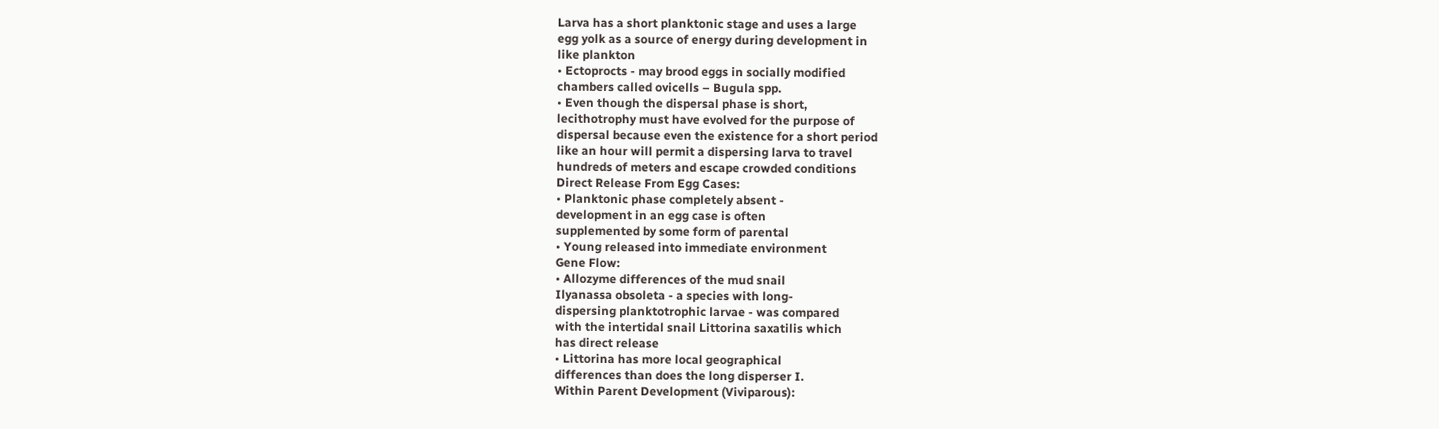Larva has a short planktonic stage and uses a large
egg yolk as a source of energy during development in
like plankton
• Ectoprocts - may brood eggs in socially modified
chambers called ovicells – Bugula spp.
• Even though the dispersal phase is short,
lecithotrophy must have evolved for the purpose of
dispersal because even the existence for a short period
like an hour will permit a dispersing larva to travel
hundreds of meters and escape crowded conditions
Direct Release From Egg Cases:
• Planktonic phase completely absent -
development in an egg case is often
supplemented by some form of parental
• Young released into immediate environment
Gene Flow:
• Allozyme differences of the mud snail
Ilyanassa obsoleta - a species with long-
dispersing planktotrophic larvae - was compared
with the intertidal snail Littorina saxatilis which
has direct release
• Littorina has more local geographical
differences than does the long disperser I.
Within Parent Development (Viviparous):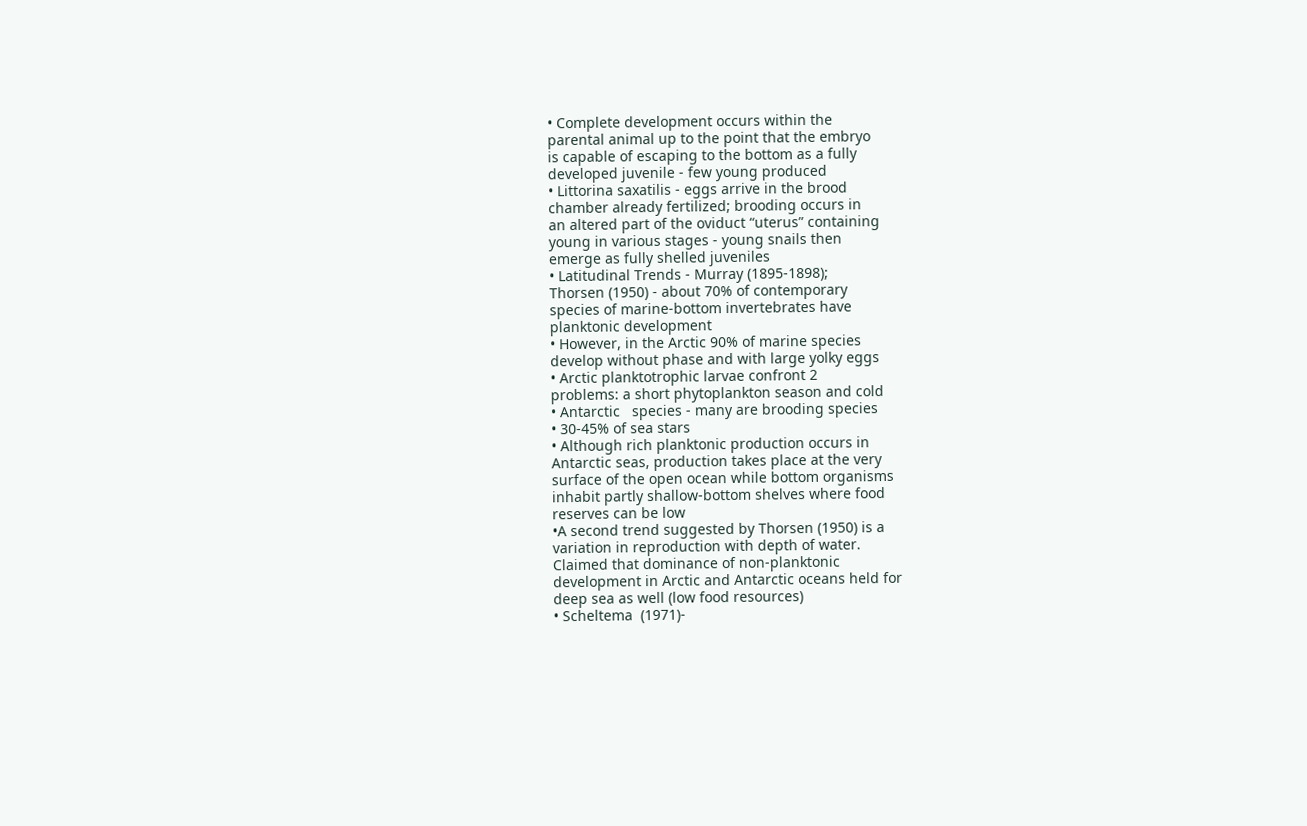• Complete development occurs within the
parental animal up to the point that the embryo
is capable of escaping to the bottom as a fully
developed juvenile - few young produced
• Littorina saxatilis - eggs arrive in the brood
chamber already fertilized; brooding occurs in
an altered part of the oviduct “uterus” containing
young in various stages - young snails then
emerge as fully shelled juveniles
• Latitudinal Trends - Murray (1895-1898);
Thorsen (1950) - about 70% of contemporary
species of marine-bottom invertebrates have
planktonic development
• However, in the Arctic 90% of marine species
develop without phase and with large yolky eggs
• Arctic planktotrophic larvae confront 2
problems: a short phytoplankton season and cold
• Antarctic   species - many are brooding species
• 30-45% of sea stars
• Although rich planktonic production occurs in
Antarctic seas, production takes place at the very
surface of the open ocean while bottom organisms
inhabit partly shallow-bottom shelves where food
reserves can be low
•A second trend suggested by Thorsen (1950) is a
variation in reproduction with depth of water.
Claimed that dominance of non-planktonic
development in Arctic and Antarctic oceans held for
deep sea as well (low food resources)
• Scheltema  (1971)-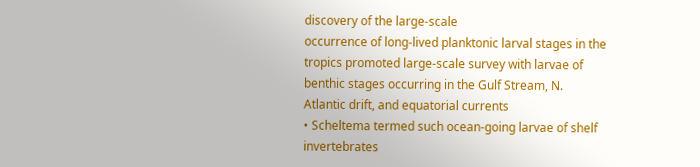discovery of the large-scale
occurrence of long-lived planktonic larval stages in the
tropics promoted large-scale survey with larvae of
benthic stages occurring in the Gulf Stream, N.
Atlantic drift, and equatorial currents
• Scheltema termed such ocean-going larvae of shelf
invertebrates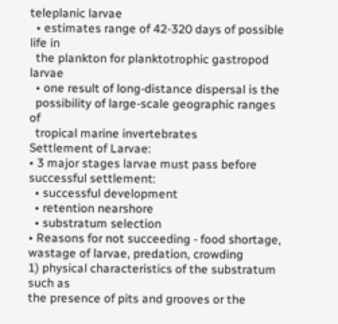teleplanic larvae
  • estimates range of 42-320 days of possible life in
  the plankton for planktotrophic gastropod larvae
  • one result of long-distance dispersal is the
  possibility of large-scale geographic ranges of
  tropical marine invertebrates
Settlement of Larvae:
• 3 major stages larvae must pass before
successful settlement:
  • successful development
  • retention nearshore
  • substratum selection
• Reasons for not succeeding - food shortage,
wastage of larvae, predation, crowding
1) physical characteristics of the substratum such as
the presence of pits and grooves or the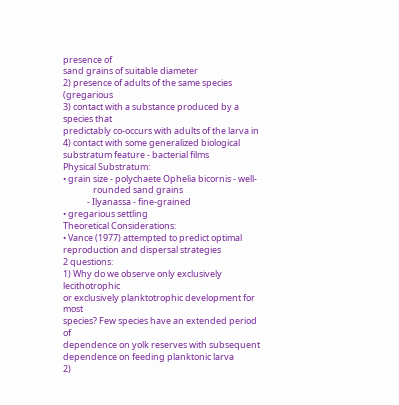presence of
sand grains of suitable diameter
2) presence of adults of the same species (gregarious
3) contact with a substance produced by a species that
predictably co-occurs with adults of the larva in
4) contact with some generalized biological
substratum feature - bacterial films
Physical Substratum:
• grain size - polychaete Ophelia bicornis - well-
               rounded sand grains
            - Ilyanassa - fine-grained
• gregarious settling
Theoretical Considerations:
• Vance (1977) attempted to predict optimal
reproduction and dispersal strategies
2 questions:
1) Why do we observe only exclusively lecithotrophic
or exclusively planktotrophic development for most
species? Few species have an extended period of
dependence on yolk reserves with subsequent
dependence on feeding planktonic larva
2)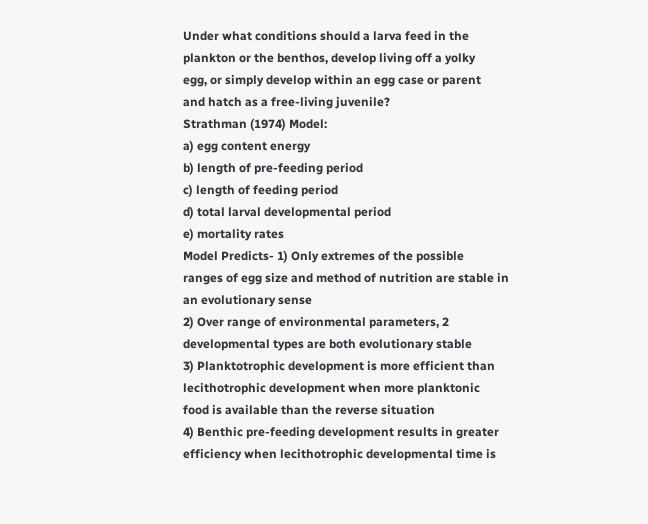Under what conditions should a larva feed in the
plankton or the benthos, develop living off a yolky
egg, or simply develop within an egg case or parent
and hatch as a free-living juvenile?
Strathman (1974) Model:
a) egg content energy
b) length of pre-feeding period
c) length of feeding period
d) total larval developmental period
e) mortality rates
Model Predicts- 1) Only extremes of the possible
ranges of egg size and method of nutrition are stable in
an evolutionary sense
2) Over range of environmental parameters, 2
developmental types are both evolutionary stable
3) Planktotrophic development is more efficient than
lecithotrophic development when more planktonic
food is available than the reverse situation
4) Benthic pre-feeding development results in greater
efficiency when lecithotrophic developmental time is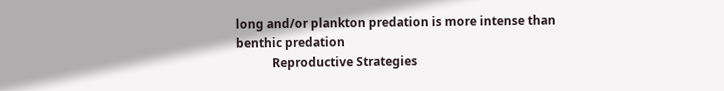long and/or plankton predation is more intense than
benthic predation
            Reproductive Strategies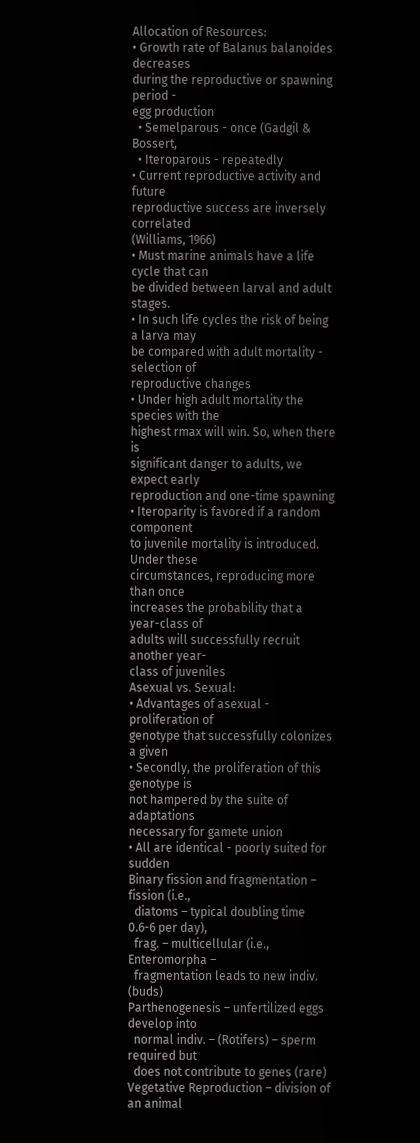Allocation of Resources:
• Growth rate of Balanus balanoides decreases
during the reproductive or spawning period -
egg production
  • Semelparous - once (Gadgil & Bossert,
  • Iteroparous - repeatedly
• Current reproductive activity and future
reproductive success are inversely correlated
(Williams, 1966)
• Must marine animals have a life cycle that can
be divided between larval and adult stages.
• In such life cycles the risk of being a larva may
be compared with adult mortality - selection of
reproductive changes
• Under high adult mortality the species with the
highest rmax will win. So, when there is
significant danger to adults, we expect early
reproduction and one-time spawning
• Iteroparity is favored if a random component
to juvenile mortality is introduced. Under these
circumstances, reproducing more than once
increases the probability that a year-class of
adults will successfully recruit another year-
class of juveniles
Asexual vs. Sexual:
• Advantages of asexual - proliferation of
genotype that successfully colonizes a given
• Secondly, the proliferation of this genotype is
not hampered by the suite of adaptations
necessary for gamete union
• All are identical - poorly suited for sudden
Binary fission and fragmentation – fission (i.e.,
  diatoms – typical doubling time 0.6-6 per day),
  frag. – multicellular (i.e., Enteromorpha –
  fragmentation leads to new indiv. (buds)
Parthenogenesis – unfertilized eggs develop into
  normal indiv. – (Rotifers) – sperm required but
  does not contribute to genes (rare)
Vegetative Reproduction – division of an animal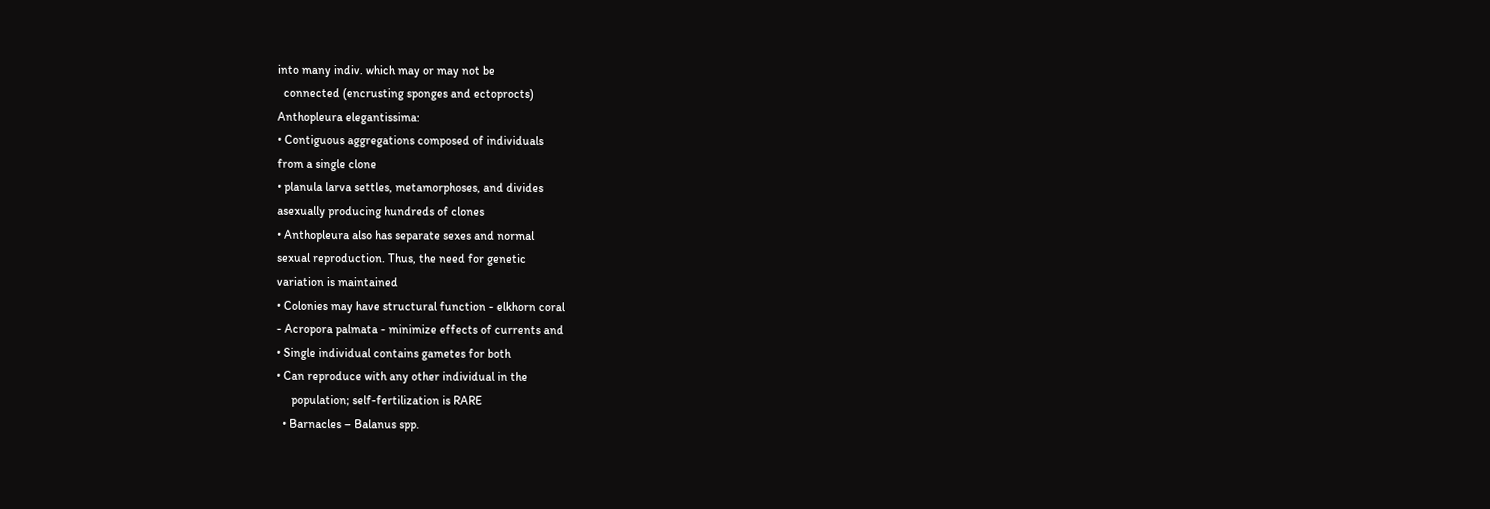into many indiv. which may or may not be
  connected (encrusting sponges and ectoprocts)
Anthopleura elegantissima:
• Contiguous aggregations composed of individuals
from a single clone
• planula larva settles, metamorphoses, and divides
asexually producing hundreds of clones
• Anthopleura also has separate sexes and normal
sexual reproduction. Thus, the need for genetic
variation is maintained
• Colonies may have structural function - elkhorn coral
- Acropora palmata - minimize effects of currents and
• Single individual contains gametes for both
• Can reproduce with any other individual in the
     population; self-fertilization is RARE
  • Barnacles – Balanus spp.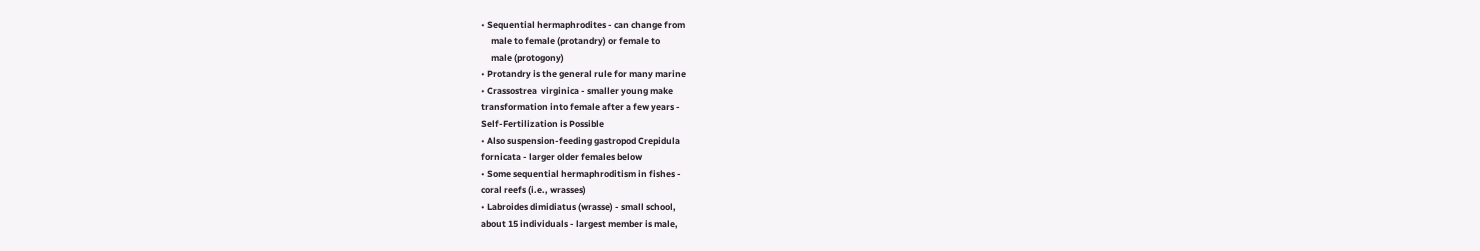• Sequential hermaphrodites - can change from
     male to female (protandry) or female to
     male (protogony)
• Protandry is the general rule for many marine
• Crassostrea  virginica - smaller young make
transformation into female after a few years -
Self-Fertilization is Possible
• Also suspension-feeding gastropod Crepidula
fornicata - larger older females below
• Some sequential hermaphroditism in fishes -
coral reefs (i.e., wrasses)
• Labroides dimidiatus (wrasse) - small school,
about 15 individuals - largest member is male,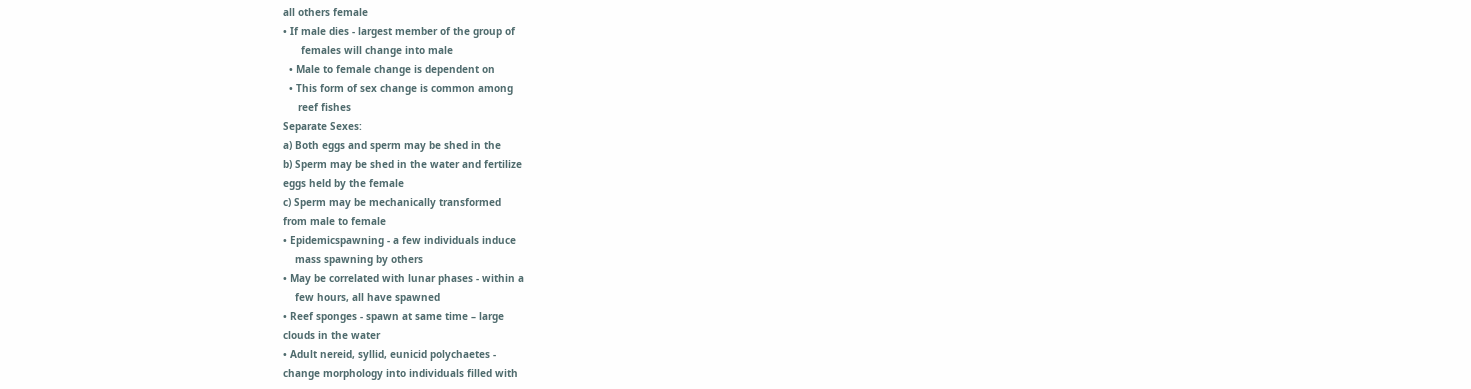all others female
• If male dies - largest member of the group of
      females will change into male
  • Male to female change is dependent on
  • This form of sex change is common among
     reef fishes
Separate Sexes:
a) Both eggs and sperm may be shed in the
b) Sperm may be shed in the water and fertilize
eggs held by the female
c) Sperm may be mechanically transformed
from male to female
• Epidemicspawning - a few individuals induce
    mass spawning by others
• May be correlated with lunar phases - within a
    few hours, all have spawned
• Reef sponges - spawn at same time – large
clouds in the water
• Adult nereid, syllid, eunicid polychaetes -
change morphology into individuals filled with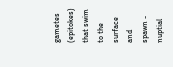gametes (epitokes) that swim to the surface and
spawn - nuptial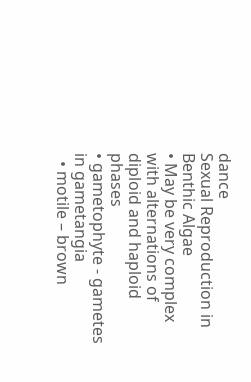dance
Sexual Reproduction in Benthic Algae
• May be very complex with alternations of
diploid and haploid phases
• gametophyte - gametes in gametangia
  • motile – brown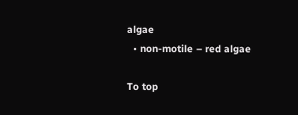algae
  • non-motile – red algae

To top